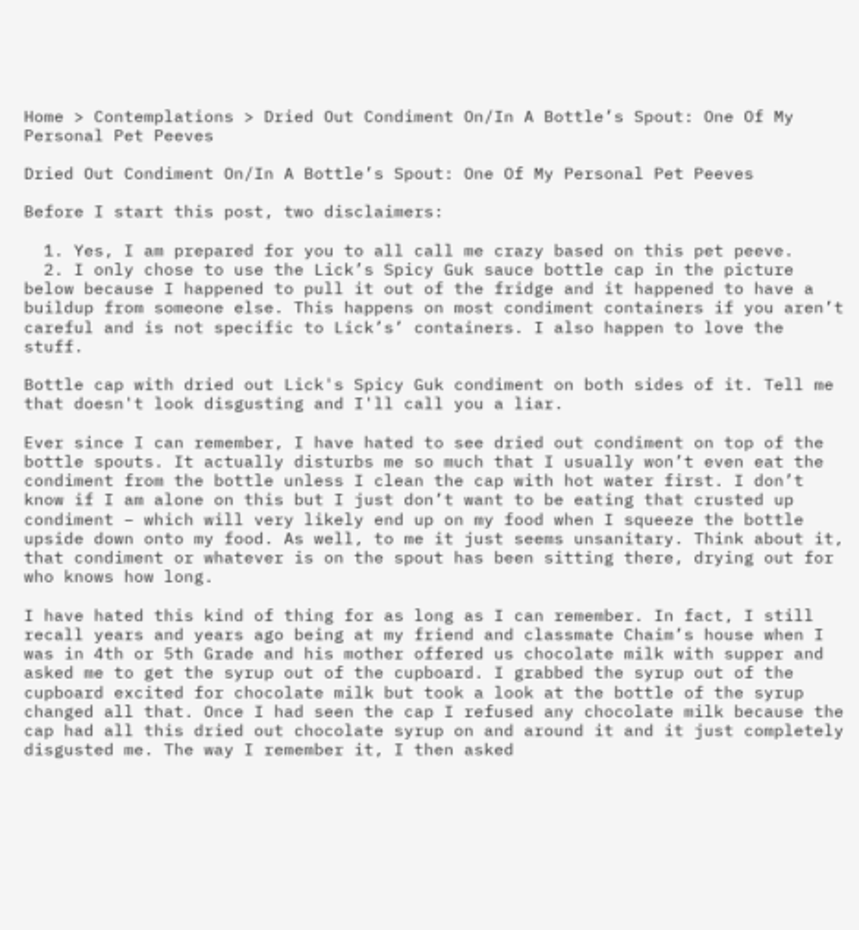Home > Contemplations > Dried Out Condiment On/In A Bottle’s Spout: One Of My Personal Pet Peeves

Dried Out Condiment On/In A Bottle’s Spout: One Of My Personal Pet Peeves

Before I start this post, two disclaimers:

  1. Yes, I am prepared for you to all call me crazy based on this pet peeve.
  2. I only chose to use the Lick’s Spicy Guk sauce bottle cap in the picture below because I happened to pull it out of the fridge and it happened to have a buildup from someone else. This happens on most condiment containers if you aren’t careful and is not specific to Lick’s’ containers. I also happen to love the stuff.

Bottle cap with dried out Lick's Spicy Guk condiment on both sides of it. Tell me that doesn't look disgusting and I'll call you a liar.

Ever since I can remember, I have hated to see dried out condiment on top of the bottle spouts. It actually disturbs me so much that I usually won’t even eat the condiment from the bottle unless I clean the cap with hot water first. I don’t know if I am alone on this but I just don’t want to be eating that crusted up condiment – which will very likely end up on my food when I squeeze the bottle upside down onto my food. As well, to me it just seems unsanitary. Think about it, that condiment or whatever is on the spout has been sitting there, drying out for who knows how long.

I have hated this kind of thing for as long as I can remember. In fact, I still recall years and years ago being at my friend and classmate Chaim’s house when I was in 4th or 5th Grade and his mother offered us chocolate milk with supper and asked me to get the syrup out of the cupboard. I grabbed the syrup out of the cupboard excited for chocolate milk but took a look at the bottle of the syrup changed all that. Once I had seen the cap I refused any chocolate milk because the cap had all this dried out chocolate syrup on and around it and it just completely disgusted me. The way I remember it, I then asked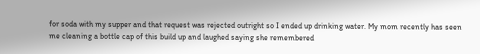for soda with my supper and that request was rejected outright so I ended up drinking water. My mom recently has seen me cleaning a bottle cap of this build up and laughed saying she remembered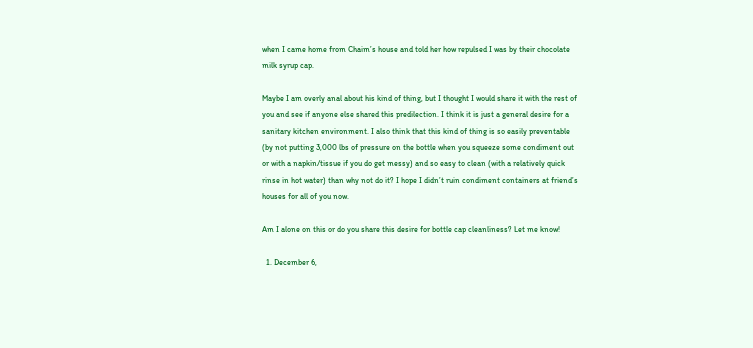when I came home from Chaim’s house and told her how repulsed I was by their chocolate milk syrup cap.

Maybe I am overly anal about his kind of thing, but I thought I would share it with the rest of you and see if anyone else shared this predilection. I think it is just a general desire for a sanitary kitchen environment. I also think that this kind of thing is so easily preventable (by not putting 3,000 lbs of pressure on the bottle when you squeeze some condiment out or with a napkin/tissue if you do get messy) and so easy to clean (with a relatively quick rinse in hot water) than why not do it? I hope I didn’t ruin condiment containers at friend’s houses for all of you now.

Am I alone on this or do you share this desire for bottle cap cleanliness? Let me know!

  1. December 6,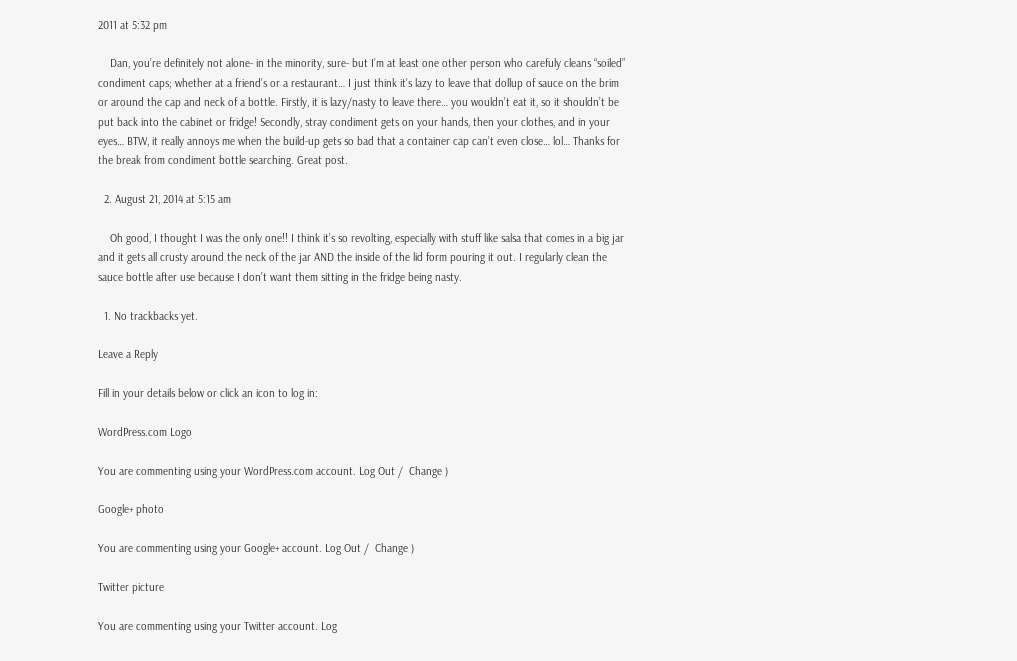2011 at 5:32 pm

    Dan, you’re definitely not alone- in the minority, sure- but I’m at least one other person who carefuly cleans “soiled” condiment caps; whether at a friend’s or a restaurant… I just think it’s lazy to leave that dollup of sauce on the brim or around the cap and neck of a bottle. Firstly, it is lazy/nasty to leave there… you wouldn’t eat it, so it shouldn’t be put back into the cabinet or fridge! Secondly, stray condiment gets on your hands, then your clothes, and in your eyes… BTW, it really annoys me when the build-up gets so bad that a container cap can’t even close… lol… Thanks for the break from condiment bottle searching. Great post.

  2. August 21, 2014 at 5:15 am

    Oh good, I thought I was the only one!! I think it’s so revolting, especially with stuff like salsa that comes in a big jar and it gets all crusty around the neck of the jar AND the inside of the lid form pouring it out. I regularly clean the sauce bottle after use because I don’t want them sitting in the fridge being nasty.

  1. No trackbacks yet.

Leave a Reply

Fill in your details below or click an icon to log in:

WordPress.com Logo

You are commenting using your WordPress.com account. Log Out /  Change )

Google+ photo

You are commenting using your Google+ account. Log Out /  Change )

Twitter picture

You are commenting using your Twitter account. Log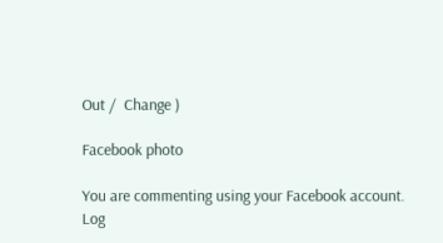Out /  Change )

Facebook photo

You are commenting using your Facebook account. Log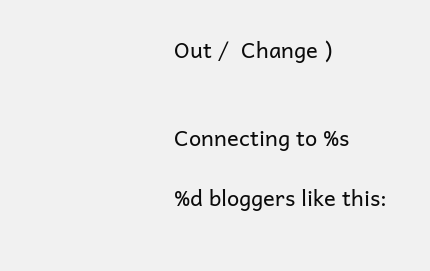Out /  Change )


Connecting to %s

%d bloggers like this: